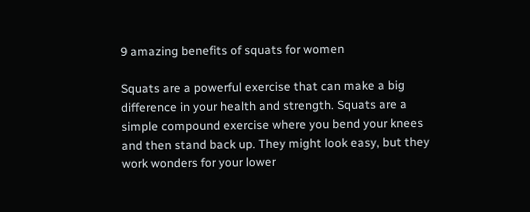9 amazing benefits of squats for women

Squats are a powerful exercise that can make a big difference in your health and strength. Squats are a simple compound exercise where you bend your knees and then stand back up. They might look easy, but they work wonders for your lower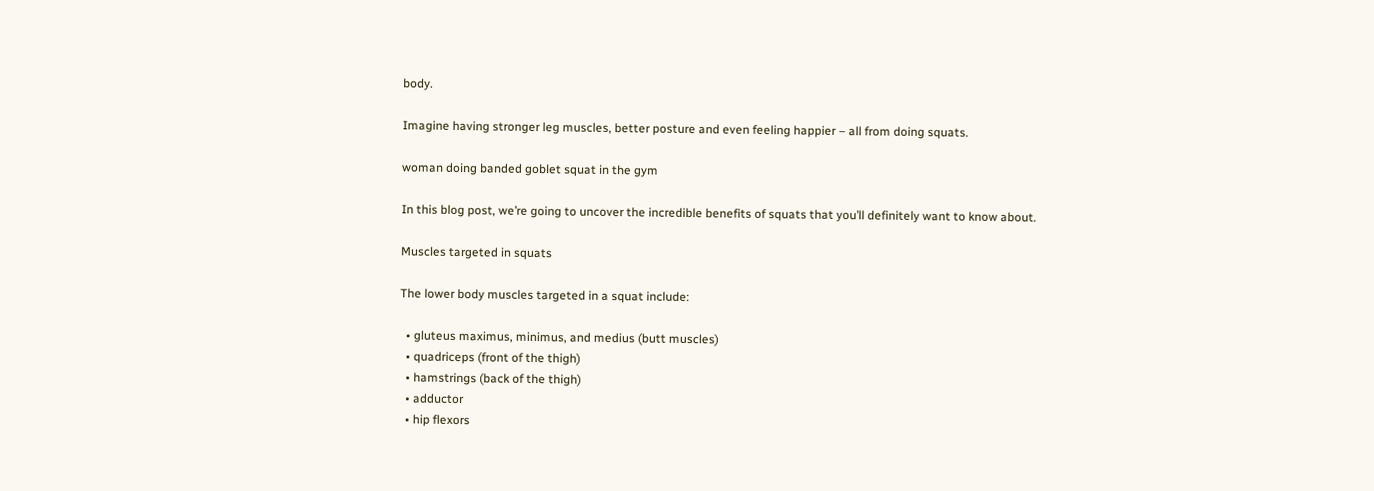body.

Imagine having stronger leg muscles, better posture and even feeling happier – all from doing squats.

woman doing banded goblet squat in the gym

In this blog post, we’re going to uncover the incredible benefits of squats that you’ll definitely want to know about.

Muscles targeted in squats

The lower body muscles targeted in a squat include:

  • gluteus maximus, minimus, and medius (butt muscles)
  • quadriceps (front of the thigh)
  • hamstrings (back of the thigh)
  • adductor
  • hip flexors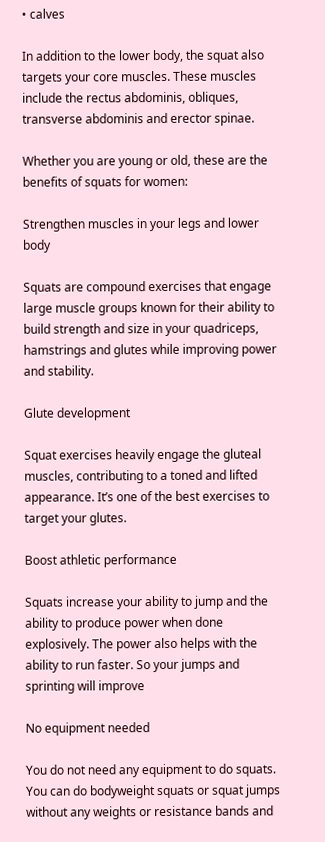• calves

In addition to the lower body, the squat also targets your core muscles. These muscles include the rectus abdominis, obliques, transverse abdominis and erector spinae.

Whether you are young or old, these are the benefits of squats for women:

Strengthen muscles in your legs and lower body

Squats are compound exercises that engage large muscle groups known for their ability to build strength and size in your quadriceps, hamstrings and glutes while improving power and stability.

Glute development

Squat exercises heavily engage the gluteal muscles, contributing to a toned and lifted appearance. It’s one of the best exercises to target your glutes.

Boost athletic performance

Squats increase your ability to jump and the ability to produce power when done explosively. The power also helps with the ability to run faster. So your jumps and sprinting will improve

No equipment needed

You do not need any equipment to do squats. You can do bodyweight squats or squat jumps without any weights or resistance bands and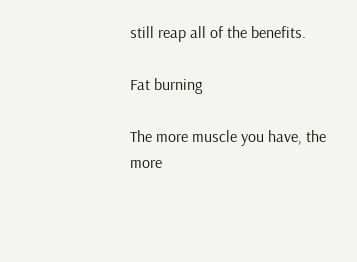still reap all of the benefits.

Fat burning

The more muscle you have, the more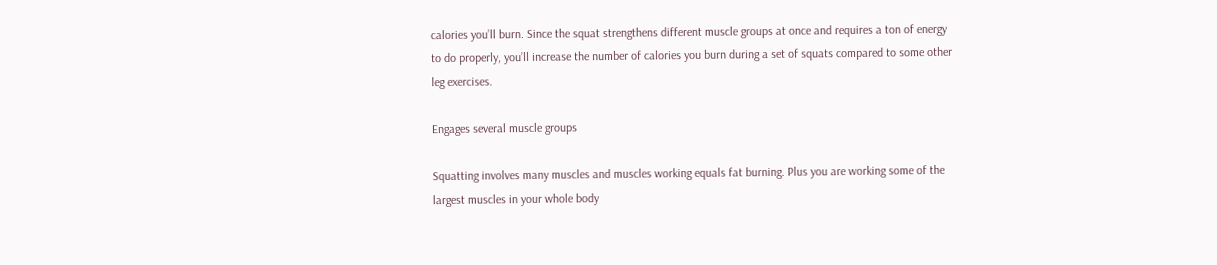calories you’ll burn. Since the squat strengthens different muscle groups at once and requires a ton of energy to do properly, you’ll increase the number of calories you burn during a set of squats compared to some other leg exercises.

Engages several muscle groups

Squatting involves many muscles and muscles working equals fat burning. Plus you are working some of the largest muscles in your whole body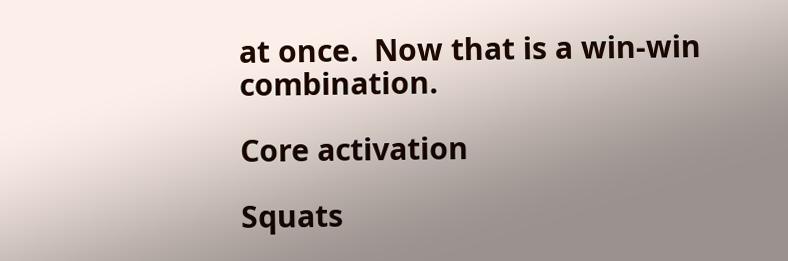at once.  Now that is a win-win combination.

Core activation

Squats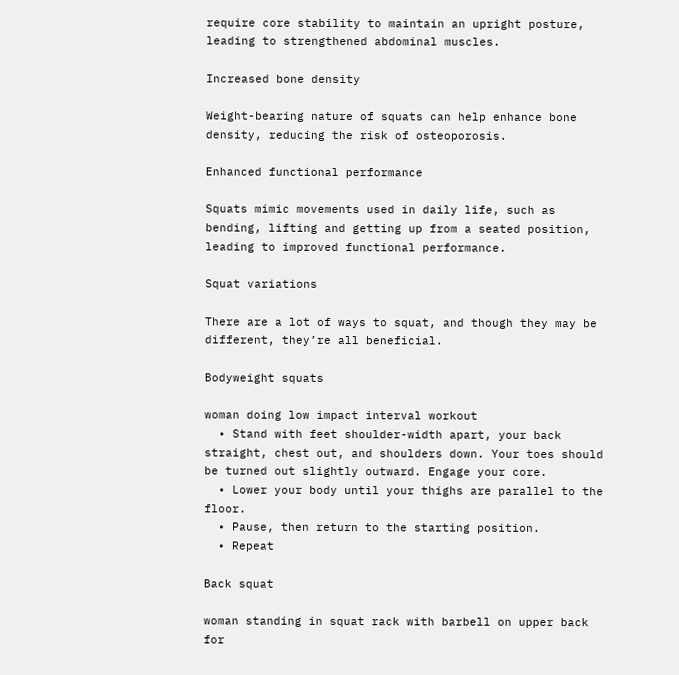require core stability to maintain an upright posture, leading to strengthened abdominal muscles.

Increased bone density

Weight-bearing nature of squats can help enhance bone density, reducing the risk of osteoporosis.

Enhanced functional performance

Squats mimic movements used in daily life, such as bending, lifting and getting up from a seated position, leading to improved functional performance.

Squat variations

There are a lot of ways to squat, and though they may be different, they’re all beneficial.

Bodyweight squats

woman doing low impact interval workout
  • Stand with feet shoulder-width apart, your back straight, chest out, and shoulders down. Your toes should be turned out slightly outward. Engage your core.
  • Lower your body until your thighs are parallel to the floor.
  • Pause, then return to the starting position.
  • Repeat

Back squat

woman standing in squat rack with barbell on upper back for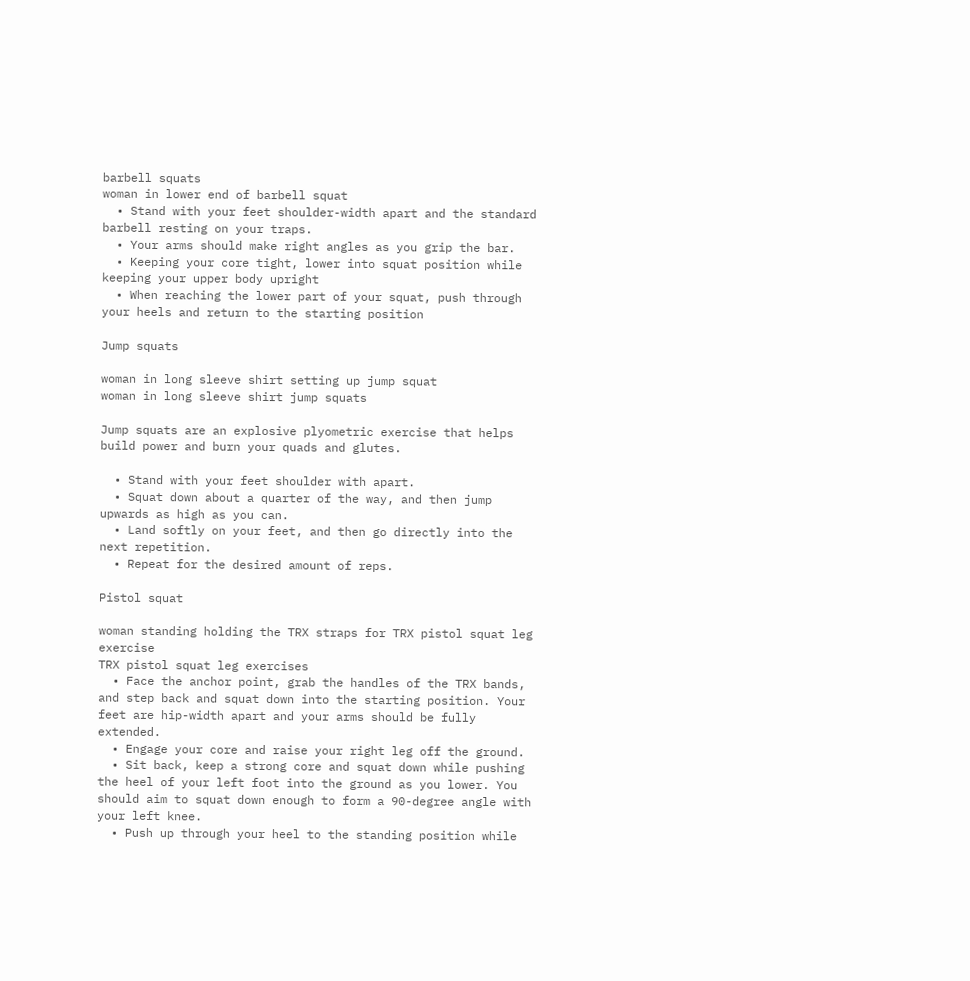barbell squats
woman in lower end of barbell squat
  • Stand with your feet shoulder-width apart and the standard barbell resting on your traps.
  • Your arms should make right angles as you grip the bar.
  • Keeping your core tight, lower into squat position while keeping your upper body upright
  • When reaching the lower part of your squat, push through your heels and return to the starting position

Jump squats

woman in long sleeve shirt setting up jump squat
woman in long sleeve shirt jump squats

Jump squats are an explosive plyometric exercise that helps build power and burn your quads and glutes.

  • Stand with your feet shoulder with apart.
  • Squat down about a quarter of the way, and then jump upwards as high as you can.
  • Land softly on your feet, and then go directly into the next repetition.
  • Repeat for the desired amount of reps.

Pistol squat

woman standing holding the TRX straps for TRX pistol squat leg exercise
TRX pistol squat leg exercises
  • Face the anchor point, grab the handles of the TRX bands, and step back and squat down into the starting position. Your feet are hip-width apart and your arms should be fully extended.
  • Engage your core and raise your right leg off the ground.
  • Sit back, keep a strong core and squat down while pushing the heel of your left foot into the ground as you lower. You should aim to squat down enough to form a 90-degree angle with your left knee.
  • Push up through your heel to the standing position while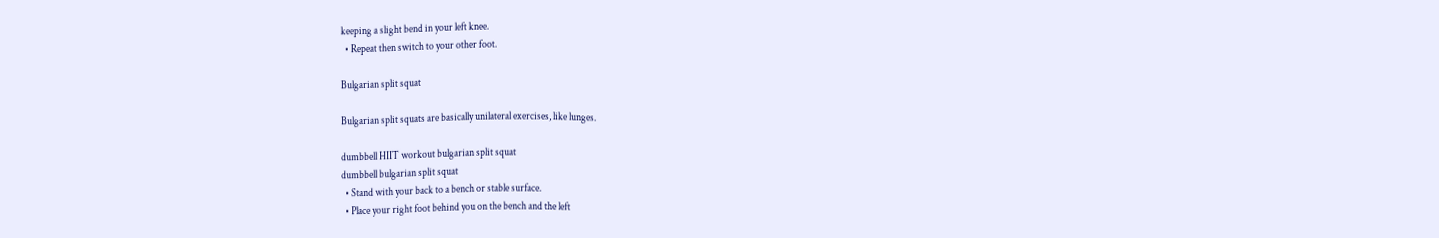keeping a slight bend in your left knee.
  • Repeat then switch to your other foot.

Bulgarian split squat

Bulgarian split squats are basically unilateral exercises, like lunges.

dumbbell HIIT workout bulgarian split squat
dumbbell bulgarian split squat
  • Stand with your back to a bench or stable surface.
  • Place your right foot behind you on the bench and the left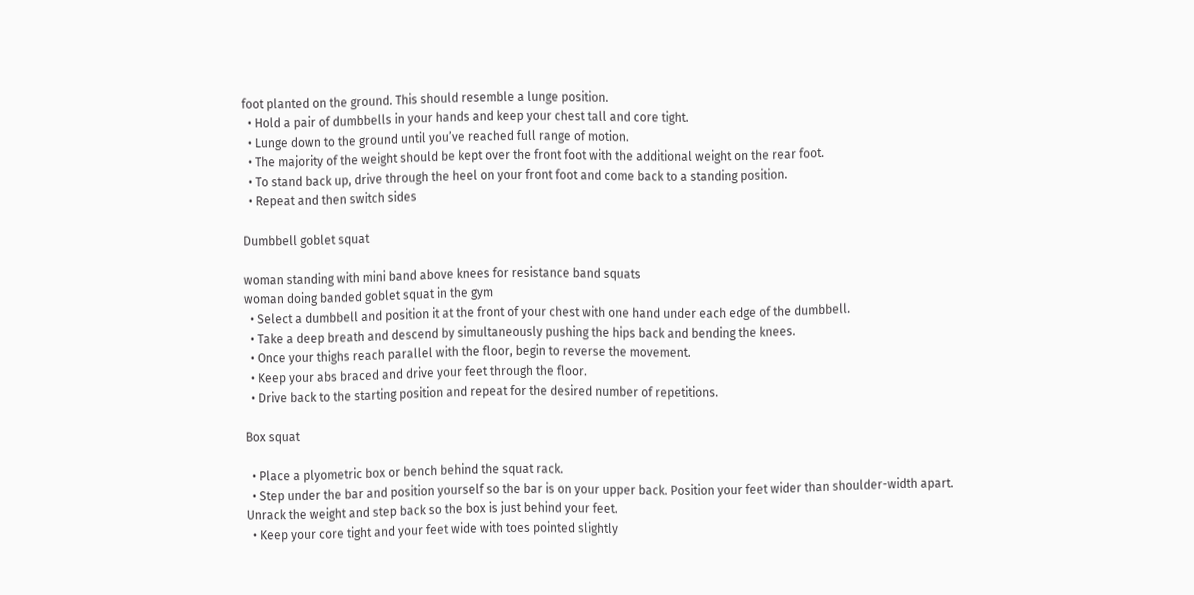foot planted on the ground. This should resemble a lunge position.
  • Hold a pair of dumbbells in your hands and keep your chest tall and core tight.
  • Lunge down to the ground until you’ve reached full range of motion.
  • The majority of the weight should be kept over the front foot with the additional weight on the rear foot.
  • To stand back up, drive through the heel on your front foot and come back to a standing position.
  • Repeat and then switch sides

Dumbbell goblet squat

woman standing with mini band above knees for resistance band squats
woman doing banded goblet squat in the gym
  • Select a dumbbell and position it at the front of your chest with one hand under each edge of the dumbbell.
  • Take a deep breath and descend by simultaneously pushing the hips back and bending the knees.
  • Once your thighs reach parallel with the floor, begin to reverse the movement.
  • Keep your abs braced and drive your feet through the floor.
  • Drive back to the starting position and repeat for the desired number of repetitions.

Box squat

  • Place a plyometric box or bench behind the squat rack.
  • Step under the bar and position yourself so the bar is on your upper back. Position your feet wider than shoulder-width apart. Unrack the weight and step back so the box is just behind your feet.
  • Keep your core tight and your feet wide with toes pointed slightly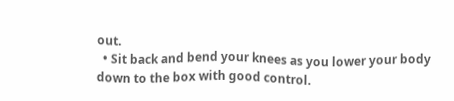out.
  • Sit back and bend your knees as you lower your body down to the box with good control.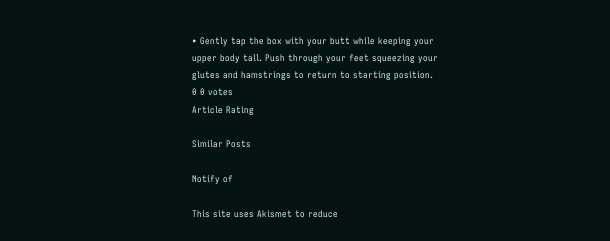• Gently tap the box with your butt while keeping your upper body tall. Push through your feet squeezing your glutes and hamstrings to return to starting position.
0 0 votes
Article Rating

Similar Posts

Notify of

This site uses Akismet to reduce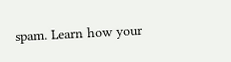spam. Learn how your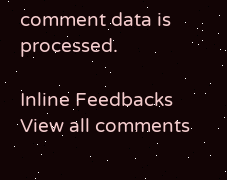comment data is processed.

Inline Feedbacks
View all comments